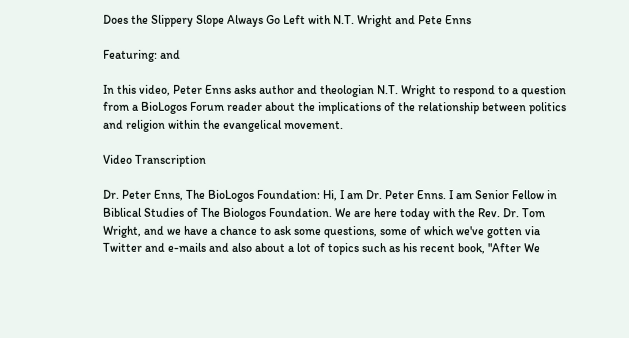Does the Slippery Slope Always Go Left with N.T. Wright and Pete Enns

Featuring: and

In this video, Peter Enns asks author and theologian N.T. Wright to respond to a question from a BioLogos Forum reader about the implications of the relationship between politics and religion within the evangelical movement.

Video Transcription

Dr. Peter Enns, The BioLogos Foundation: Hi, I am Dr. Peter Enns. I am Senior Fellow in Biblical Studies of The Biologos Foundation. We are here today with the Rev. Dr. Tom Wright, and we have a chance to ask some questions, some of which we've gotten via Twitter and e-mails and also about a lot of topics such as his recent book, "After We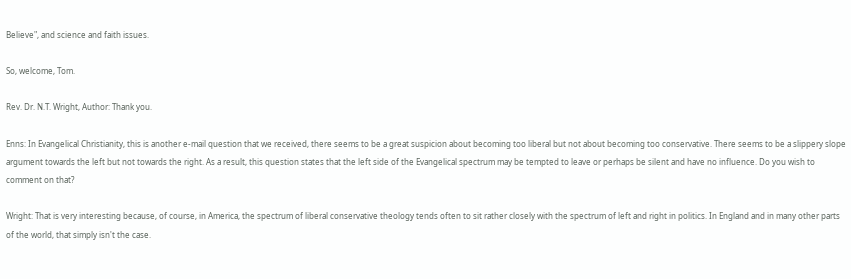Believe", and science and faith issues.

So, welcome, Tom.

Rev. Dr. N.T. Wright, Author: Thank you.

Enns: In Evangelical Christianity, this is another e-mail question that we received, there seems to be a great suspicion about becoming too liberal but not about becoming too conservative. There seems to be a slippery slope argument towards the left but not towards the right. As a result, this question states that the left side of the Evangelical spectrum may be tempted to leave or perhaps be silent and have no influence. Do you wish to comment on that?

Wright: That is very interesting because, of course, in America, the spectrum of liberal conservative theology tends often to sit rather closely with the spectrum of left and right in politics. In England and in many other parts of the world, that simply isn't the case.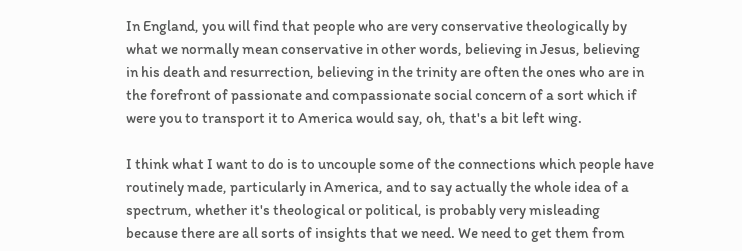In England, you will find that people who are very conservative theologically by what we normally mean conservative in other words, believing in Jesus, believing in his death and resurrection, believing in the trinity are often the ones who are in the forefront of passionate and compassionate social concern of a sort which if were you to transport it to America would say, oh, that's a bit left wing.

I think what I want to do is to uncouple some of the connections which people have routinely made, particularly in America, and to say actually the whole idea of a spectrum, whether it's theological or political, is probably very misleading because there are all sorts of insights that we need. We need to get them from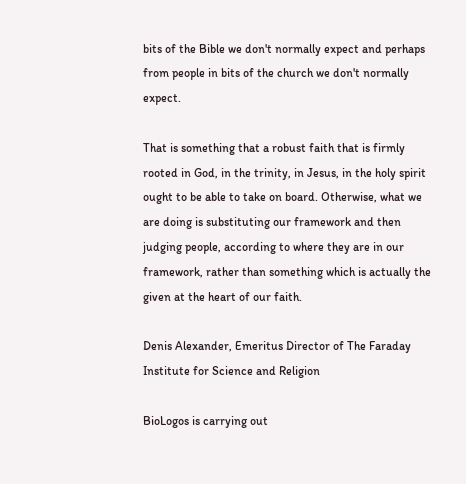bits of the Bible we don't normally expect and perhaps from people in bits of the church we don't normally expect.

That is something that a robust faith that is firmly rooted in God, in the trinity, in Jesus, in the holy spirit ought to be able to take on board. Otherwise, what we are doing is substituting our framework and then judging people, according to where they are in our framework, rather than something which is actually the given at the heart of our faith.

Denis Alexander, Emeritus Director of The Faraday Institute for Science and Religion

BioLogos is carrying out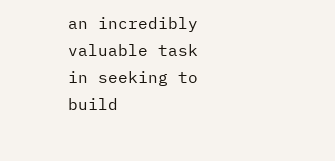an incredibly valuable task in seeking to build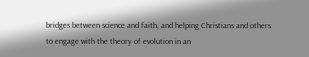bridges between science and faith, and helping Christians and others to engage with the theory of evolution in an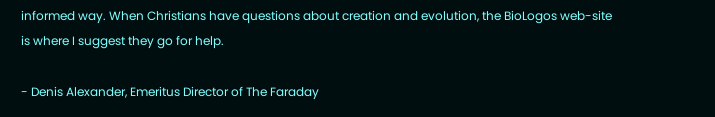informed way. When Christians have questions about creation and evolution, the BioLogos web-site is where I suggest they go for help.

- Denis Alexander, Emeritus Director of The Faraday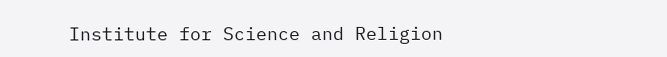Institute for Science and Religion